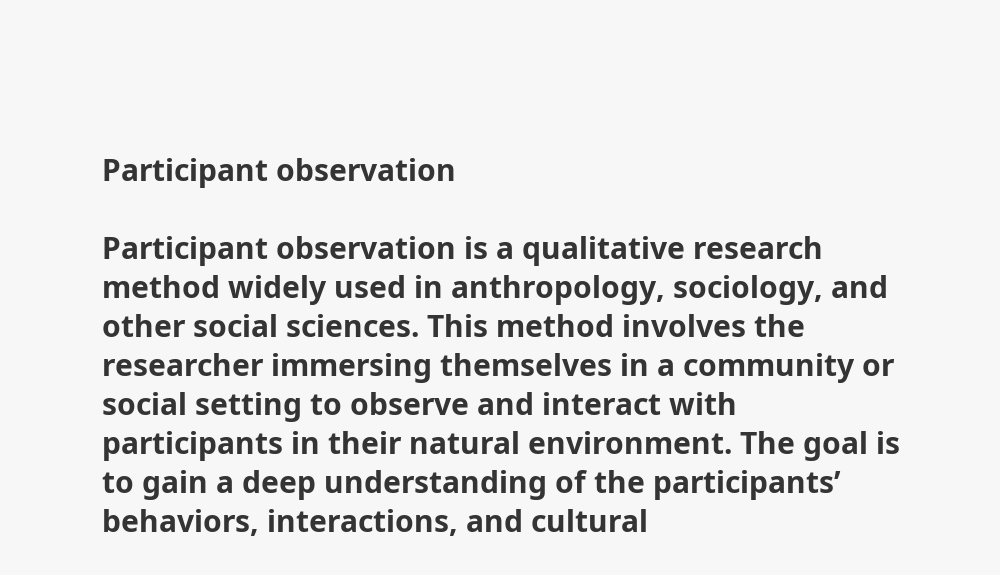Participant observation

Participant observation is a qualitative research method widely used in anthropology, sociology, and other social sciences. This method involves the researcher immersing themselves in a community or social setting to observe and interact with participants in their natural environment. The goal is to gain a deep understanding of the participants’ behaviors, interactions, and cultural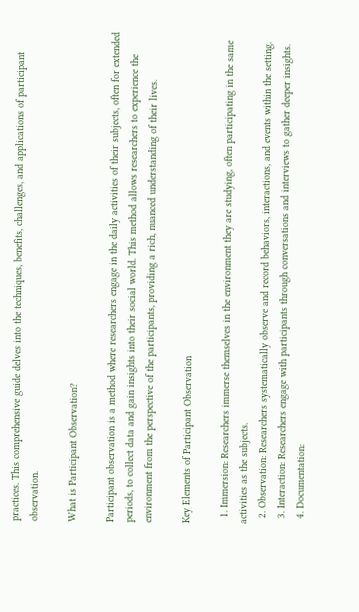practices. This comprehensive guide delves into the techniques, benefits, challenges, and applications of participant observation.

What is Participant Observation?

Participant observation is a method where researchers engage in the daily activities of their subjects, often for extended periods, to collect data and gain insights into their social world. This method allows researchers to experience the environment from the perspective of the participants, providing a rich, nuanced understanding of their lives.

Key Elements of Participant Observation

  1. Immersion: Researchers immerse themselves in the environment they are studying, often participating in the same activities as the subjects.
  2. Observation: Researchers systematically observe and record behaviors, interactions, and events within the setting.
  3. Interaction: Researchers engage with participants through conversations and interviews to gather deeper insights.
  4. Documentation: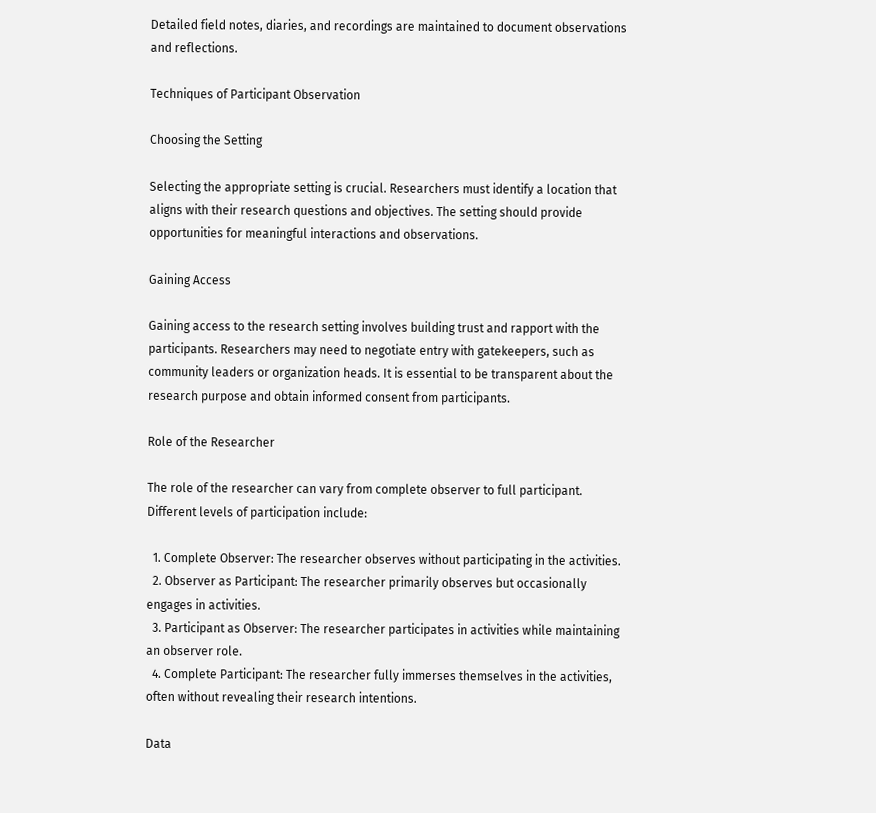Detailed field notes, diaries, and recordings are maintained to document observations and reflections.

Techniques of Participant Observation

Choosing the Setting

Selecting the appropriate setting is crucial. Researchers must identify a location that aligns with their research questions and objectives. The setting should provide opportunities for meaningful interactions and observations.

Gaining Access

Gaining access to the research setting involves building trust and rapport with the participants. Researchers may need to negotiate entry with gatekeepers, such as community leaders or organization heads. It is essential to be transparent about the research purpose and obtain informed consent from participants.

Role of the Researcher

The role of the researcher can vary from complete observer to full participant. Different levels of participation include:

  1. Complete Observer: The researcher observes without participating in the activities.
  2. Observer as Participant: The researcher primarily observes but occasionally engages in activities.
  3. Participant as Observer: The researcher participates in activities while maintaining an observer role.
  4. Complete Participant: The researcher fully immerses themselves in the activities, often without revealing their research intentions.

Data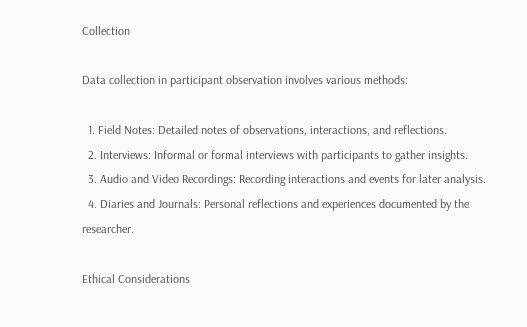Collection

Data collection in participant observation involves various methods:

  1. Field Notes: Detailed notes of observations, interactions, and reflections.
  2. Interviews: Informal or formal interviews with participants to gather insights.
  3. Audio and Video Recordings: Recording interactions and events for later analysis.
  4. Diaries and Journals: Personal reflections and experiences documented by the researcher.

Ethical Considerations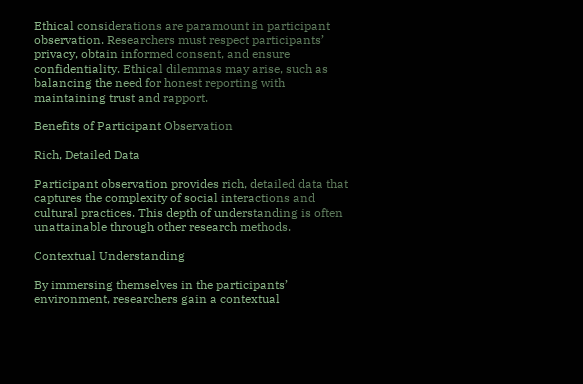Ethical considerations are paramount in participant observation. Researchers must respect participants’ privacy, obtain informed consent, and ensure confidentiality. Ethical dilemmas may arise, such as balancing the need for honest reporting with maintaining trust and rapport.

Benefits of Participant Observation

Rich, Detailed Data

Participant observation provides rich, detailed data that captures the complexity of social interactions and cultural practices. This depth of understanding is often unattainable through other research methods.

Contextual Understanding

By immersing themselves in the participants’ environment, researchers gain a contextual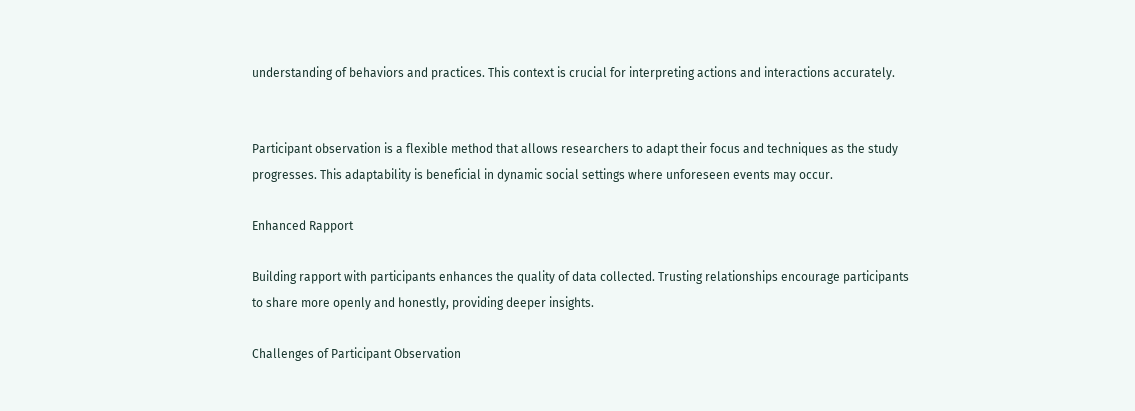understanding of behaviors and practices. This context is crucial for interpreting actions and interactions accurately.


Participant observation is a flexible method that allows researchers to adapt their focus and techniques as the study progresses. This adaptability is beneficial in dynamic social settings where unforeseen events may occur.

Enhanced Rapport

Building rapport with participants enhances the quality of data collected. Trusting relationships encourage participants to share more openly and honestly, providing deeper insights.

Challenges of Participant Observation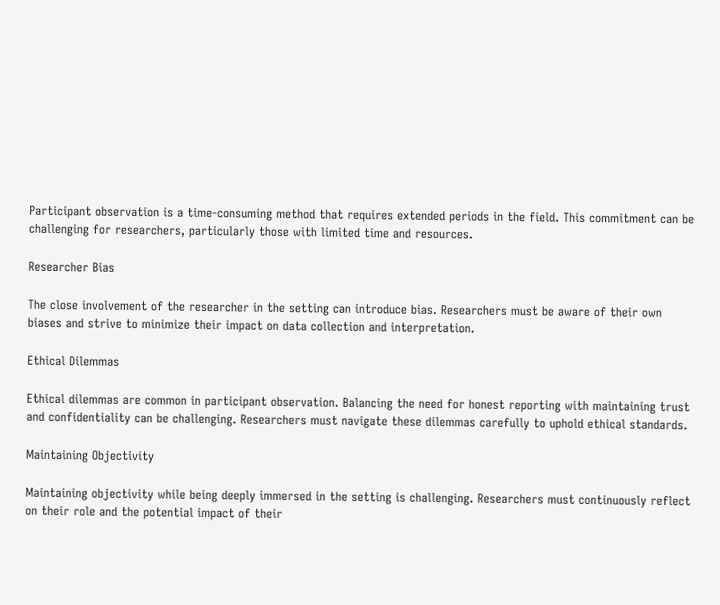Participant observation is a time-consuming method that requires extended periods in the field. This commitment can be challenging for researchers, particularly those with limited time and resources.

Researcher Bias

The close involvement of the researcher in the setting can introduce bias. Researchers must be aware of their own biases and strive to minimize their impact on data collection and interpretation.

Ethical Dilemmas

Ethical dilemmas are common in participant observation. Balancing the need for honest reporting with maintaining trust and confidentiality can be challenging. Researchers must navigate these dilemmas carefully to uphold ethical standards.

Maintaining Objectivity

Maintaining objectivity while being deeply immersed in the setting is challenging. Researchers must continuously reflect on their role and the potential impact of their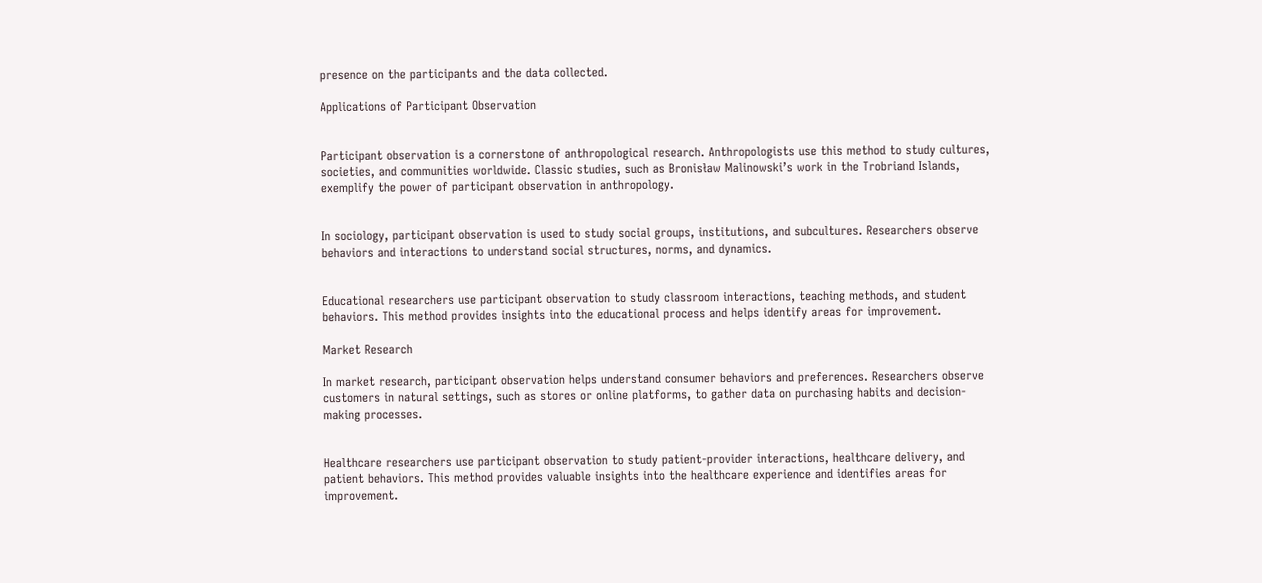presence on the participants and the data collected.

Applications of Participant Observation


Participant observation is a cornerstone of anthropological research. Anthropologists use this method to study cultures, societies, and communities worldwide. Classic studies, such as Bronisław Malinowski’s work in the Trobriand Islands, exemplify the power of participant observation in anthropology.


In sociology, participant observation is used to study social groups, institutions, and subcultures. Researchers observe behaviors and interactions to understand social structures, norms, and dynamics.


Educational researchers use participant observation to study classroom interactions, teaching methods, and student behaviors. This method provides insights into the educational process and helps identify areas for improvement.

Market Research

In market research, participant observation helps understand consumer behaviors and preferences. Researchers observe customers in natural settings, such as stores or online platforms, to gather data on purchasing habits and decision-making processes.


Healthcare researchers use participant observation to study patient-provider interactions, healthcare delivery, and patient behaviors. This method provides valuable insights into the healthcare experience and identifies areas for improvement.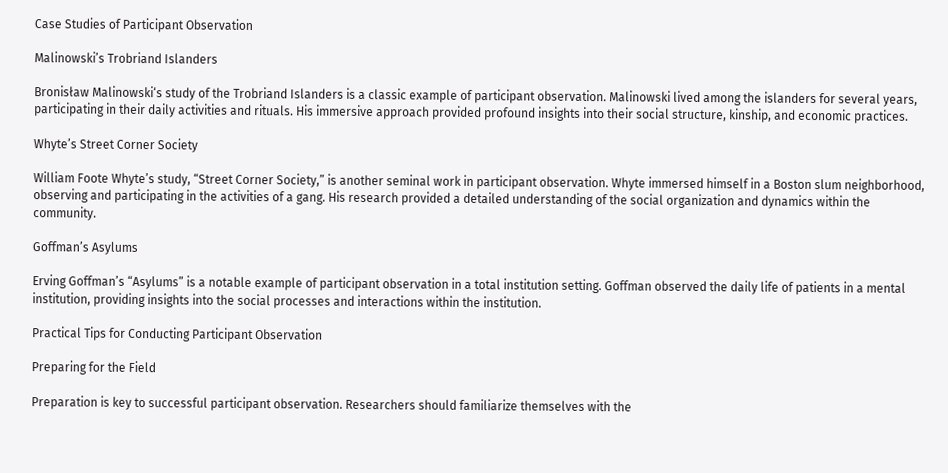Case Studies of Participant Observation

Malinowski’s Trobriand Islanders

Bronisław Malinowski‘s study of the Trobriand Islanders is a classic example of participant observation. Malinowski lived among the islanders for several years, participating in their daily activities and rituals. His immersive approach provided profound insights into their social structure, kinship, and economic practices.

Whyte’s Street Corner Society

William Foote Whyte’s study, “Street Corner Society,” is another seminal work in participant observation. Whyte immersed himself in a Boston slum neighborhood, observing and participating in the activities of a gang. His research provided a detailed understanding of the social organization and dynamics within the community.

Goffman’s Asylums

Erving Goffman’s “Asylums” is a notable example of participant observation in a total institution setting. Goffman observed the daily life of patients in a mental institution, providing insights into the social processes and interactions within the institution.

Practical Tips for Conducting Participant Observation

Preparing for the Field

Preparation is key to successful participant observation. Researchers should familiarize themselves with the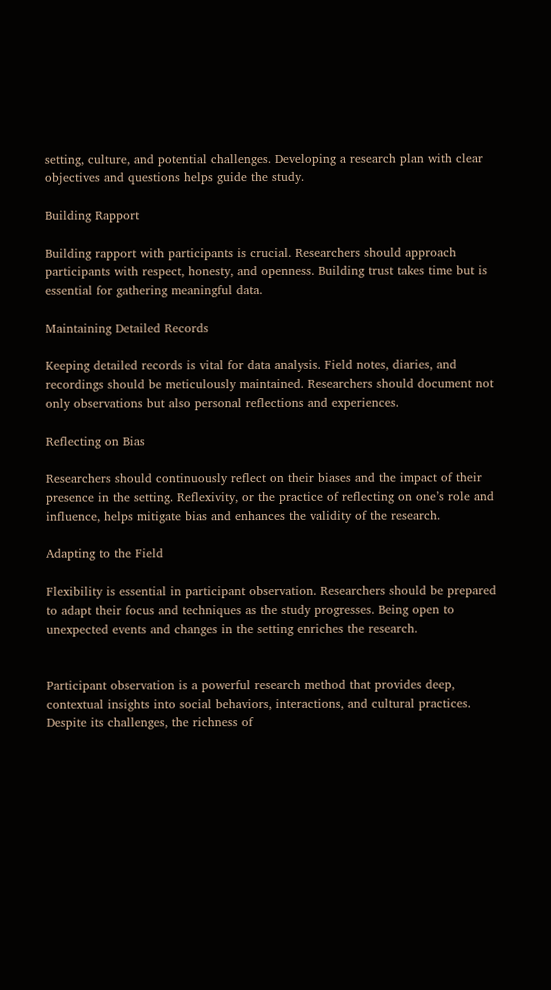setting, culture, and potential challenges. Developing a research plan with clear objectives and questions helps guide the study.

Building Rapport

Building rapport with participants is crucial. Researchers should approach participants with respect, honesty, and openness. Building trust takes time but is essential for gathering meaningful data.

Maintaining Detailed Records

Keeping detailed records is vital for data analysis. Field notes, diaries, and recordings should be meticulously maintained. Researchers should document not only observations but also personal reflections and experiences.

Reflecting on Bias

Researchers should continuously reflect on their biases and the impact of their presence in the setting. Reflexivity, or the practice of reflecting on one’s role and influence, helps mitigate bias and enhances the validity of the research.

Adapting to the Field

Flexibility is essential in participant observation. Researchers should be prepared to adapt their focus and techniques as the study progresses. Being open to unexpected events and changes in the setting enriches the research.


Participant observation is a powerful research method that provides deep, contextual insights into social behaviors, interactions, and cultural practices. Despite its challenges, the richness of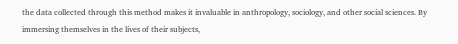the data collected through this method makes it invaluable in anthropology, sociology, and other social sciences. By immersing themselves in the lives of their subjects,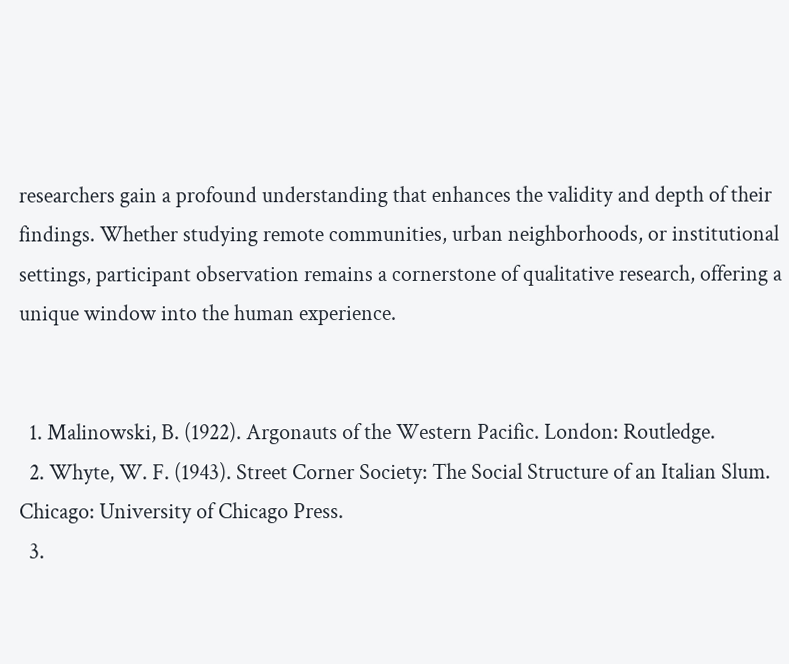researchers gain a profound understanding that enhances the validity and depth of their findings. Whether studying remote communities, urban neighborhoods, or institutional settings, participant observation remains a cornerstone of qualitative research, offering a unique window into the human experience.


  1. Malinowski, B. (1922). Argonauts of the Western Pacific. London: Routledge.
  2. Whyte, W. F. (1943). Street Corner Society: The Social Structure of an Italian Slum. Chicago: University of Chicago Press.
  3.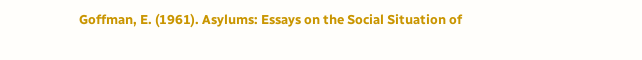Goffman, E. (1961). Asylums: Essays on the Social Situation of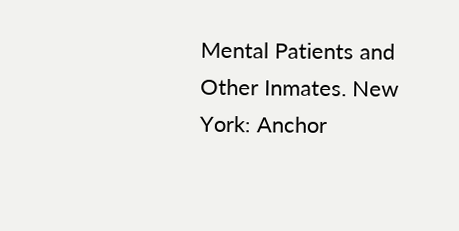Mental Patients and Other Inmates. New York: Anchor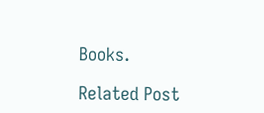Books.

Related Post